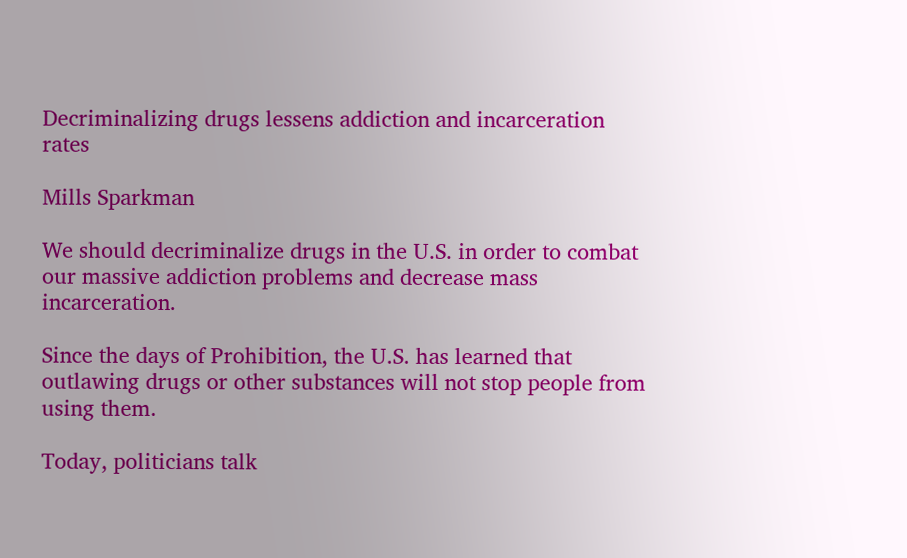Decriminalizing drugs lessens addiction and incarceration rates

Mills Sparkman

We should decriminalize drugs in the U.S. in order to combat our massive addiction problems and decrease mass incarceration.

Since the days of Prohibition, the U.S. has learned that outlawing drugs or other substances will not stop people from using them.

Today, politicians talk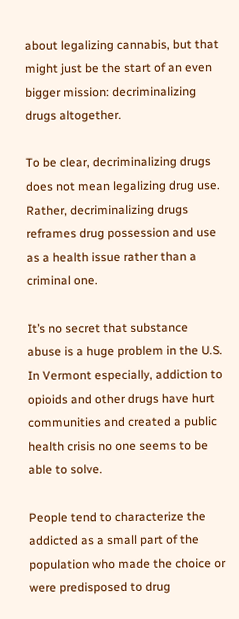about legalizing cannabis, but that might just be the start of an even bigger mission: decriminalizing drugs altogether.

To be clear, decriminalizing drugs does not mean legalizing drug use. Rather, decriminalizing drugs reframes drug possession and use as a health issue rather than a criminal one.

It’s no secret that substance abuse is a huge problem in the U.S. In Vermont especially, addiction to opioids and other drugs have hurt communities and created a public health crisis no one seems to be able to solve.

People tend to characterize the addicted as a small part of the population who made the choice or were predisposed to drug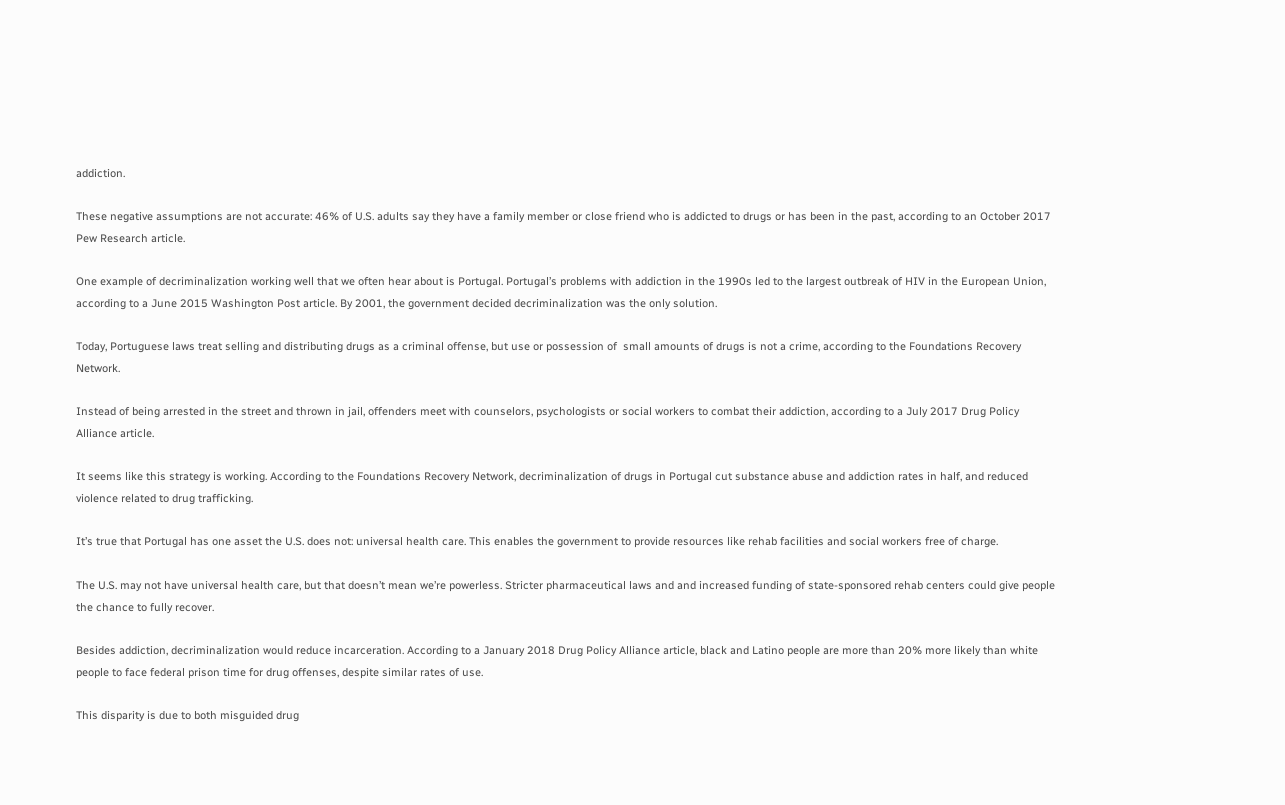addiction.

These negative assumptions are not accurate: 46% of U.S. adults say they have a family member or close friend who is addicted to drugs or has been in the past, according to an October 2017 Pew Research article.

One example of decriminalization working well that we often hear about is Portugal. Portugal’s problems with addiction in the 1990s led to the largest outbreak of HIV in the European Union, according to a June 2015 Washington Post article. By 2001, the government decided decriminalization was the only solution.

Today, Portuguese laws treat selling and distributing drugs as a criminal offense, but use or possession of  small amounts of drugs is not a crime, according to the Foundations Recovery Network.

Instead of being arrested in the street and thrown in jail, offenders meet with counselors, psychologists or social workers to combat their addiction, according to a July 2017 Drug Policy Alliance article.

It seems like this strategy is working. According to the Foundations Recovery Network, decriminalization of drugs in Portugal cut substance abuse and addiction rates in half, and reduced violence related to drug trafficking.

It’s true that Portugal has one asset the U.S. does not: universal health care. This enables the government to provide resources like rehab facilities and social workers free of charge.

The U.S. may not have universal health care, but that doesn’t mean we’re powerless. Stricter pharmaceutical laws and and increased funding of state-sponsored rehab centers could give people the chance to fully recover.

Besides addiction, decriminalization would reduce incarceration. According to a January 2018 Drug Policy Alliance article, black and Latino people are more than 20% more likely than white people to face federal prison time for drug offenses, despite similar rates of use.

This disparity is due to both misguided drug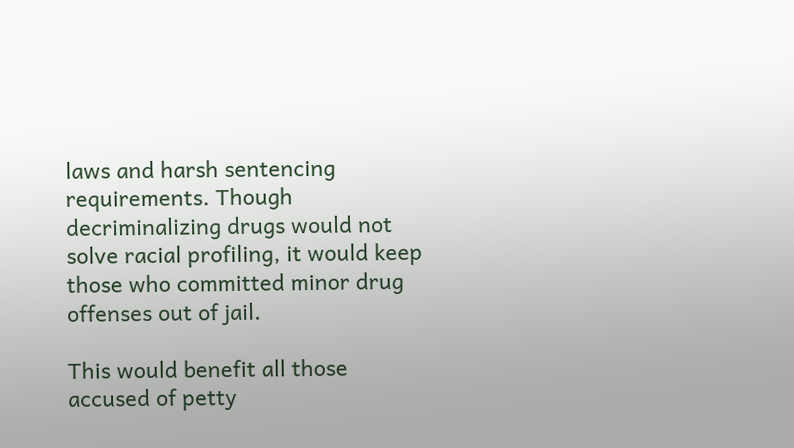laws and harsh sentencing requirements. Though decriminalizing drugs would not solve racial profiling, it would keep those who committed minor drug offenses out of jail.

This would benefit all those accused of petty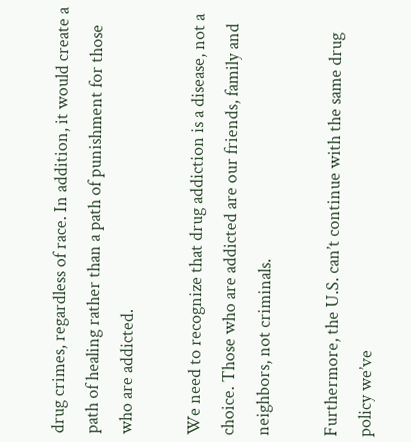drug crimes, regardless of race. In addition, it would create a path of healing rather than a path of punishment for those who are addicted.

We need to recognize that drug addiction is a disease, not a choice. Those who are addicted are our friends, family and neighbors, not criminals.

Furthermore, the U.S. can’t continue with the same drug policy we’ve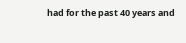had for the past 40 years and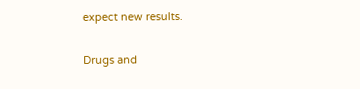expect new results.

Drugs and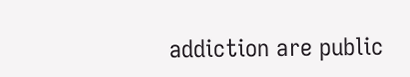addiction are public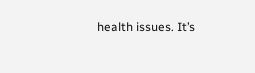health issues. It’s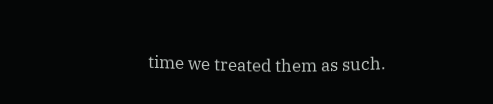time we treated them as such.